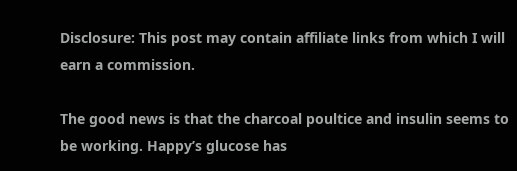Disclosure: This post may contain affiliate links from which I will earn a commission.

The good news is that the charcoal poultice and insulin seems to be working. Happy’s glucose has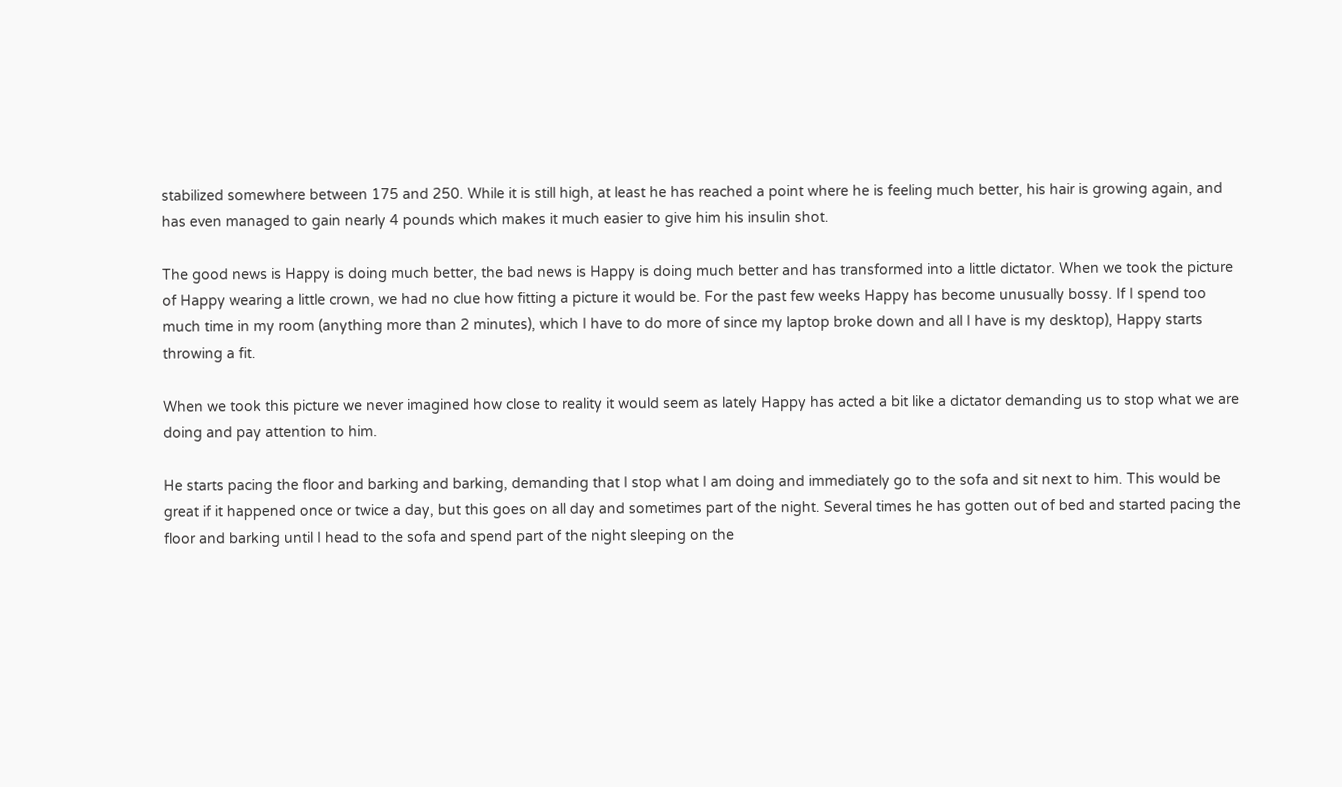stabilized somewhere between 175 and 250. While it is still high, at least he has reached a point where he is feeling much better, his hair is growing again, and has even managed to gain nearly 4 pounds which makes it much easier to give him his insulin shot.

The good news is Happy is doing much better, the bad news is Happy is doing much better and has transformed into a little dictator. When we took the picture of Happy wearing a little crown, we had no clue how fitting a picture it would be. For the past few weeks Happy has become unusually bossy. If I spend too much time in my room (anything more than 2 minutes), which I have to do more of since my laptop broke down and all I have is my desktop), Happy starts throwing a fit.

When we took this picture we never imagined how close to reality it would seem as lately Happy has acted a bit like a dictator demanding us to stop what we are doing and pay attention to him.

He starts pacing the floor and barking and barking, demanding that I stop what I am doing and immediately go to the sofa and sit next to him. This would be great if it happened once or twice a day, but this goes on all day and sometimes part of the night. Several times he has gotten out of bed and started pacing the floor and barking until I head to the sofa and spend part of the night sleeping on the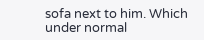sofa next to him. Which under normal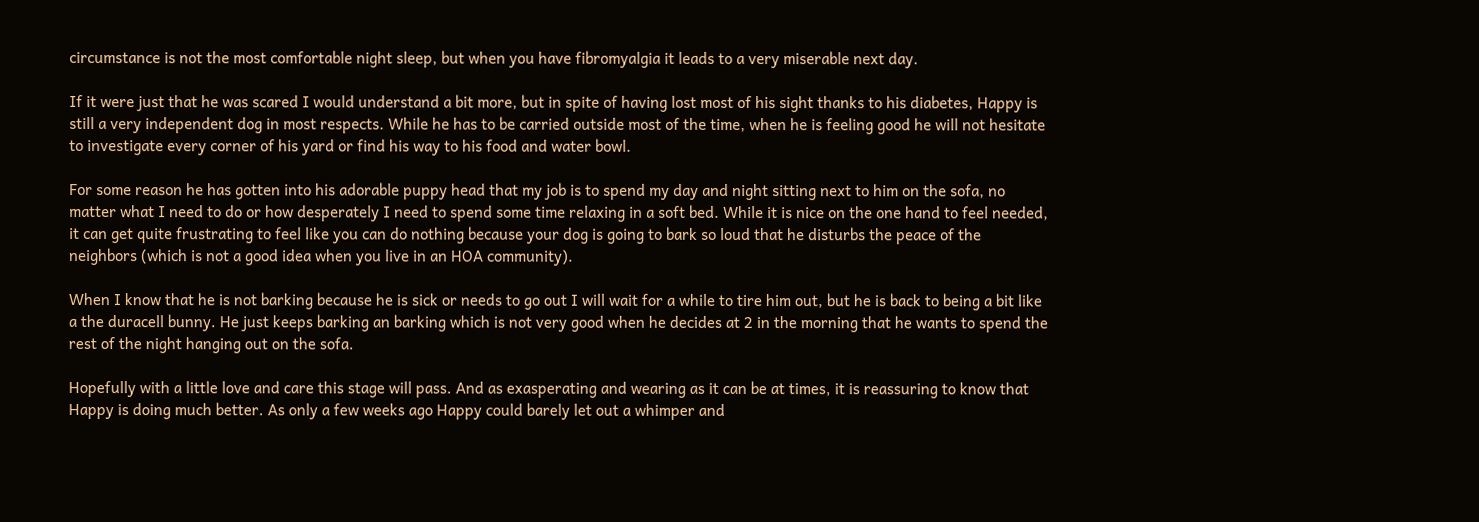circumstance is not the most comfortable night sleep, but when you have fibromyalgia it leads to a very miserable next day.

If it were just that he was scared I would understand a bit more, but in spite of having lost most of his sight thanks to his diabetes, Happy is still a very independent dog in most respects. While he has to be carried outside most of the time, when he is feeling good he will not hesitate to investigate every corner of his yard or find his way to his food and water bowl.

For some reason he has gotten into his adorable puppy head that my job is to spend my day and night sitting next to him on the sofa, no matter what I need to do or how desperately I need to spend some time relaxing in a soft bed. While it is nice on the one hand to feel needed, it can get quite frustrating to feel like you can do nothing because your dog is going to bark so loud that he disturbs the peace of the neighbors (which is not a good idea when you live in an HOA community).

When I know that he is not barking because he is sick or needs to go out I will wait for a while to tire him out, but he is back to being a bit like a the duracell bunny. He just keeps barking an barking which is not very good when he decides at 2 in the morning that he wants to spend the rest of the night hanging out on the sofa.

Hopefully with a little love and care this stage will pass. And as exasperating and wearing as it can be at times, it is reassuring to know that Happy is doing much better. As only a few weeks ago Happy could barely let out a whimper and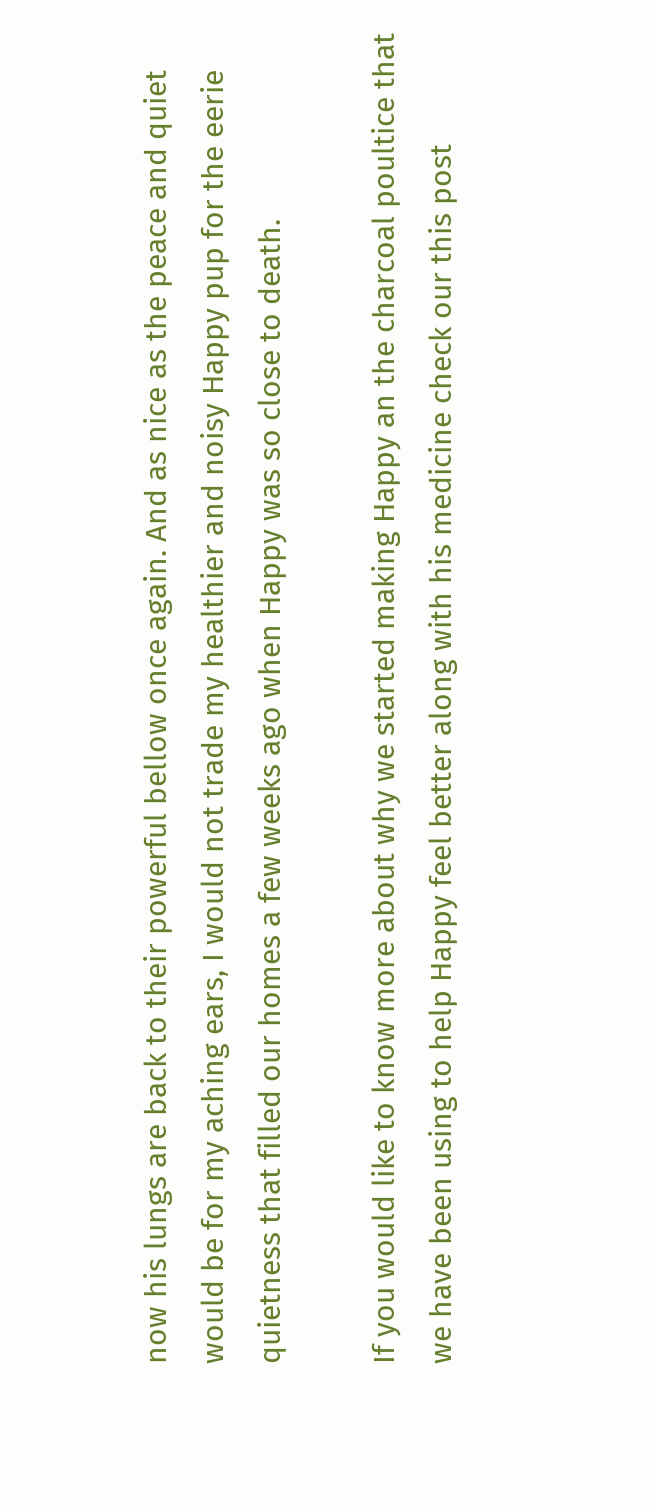now his lungs are back to their powerful bellow once again. And as nice as the peace and quiet would be for my aching ears, I would not trade my healthier and noisy Happy pup for the eerie quietness that filled our homes a few weeks ago when Happy was so close to death.

If you would like to know more about why we started making Happy an the charcoal poultice that we have been using to help Happy feel better along with his medicine check our this post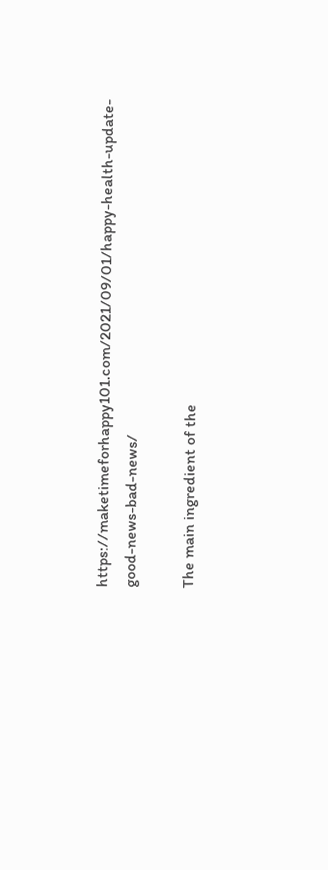https://maketimeforhappy101.com/2021/09/01/happy-health-update-good-news-bad-news/

The main ingredient of the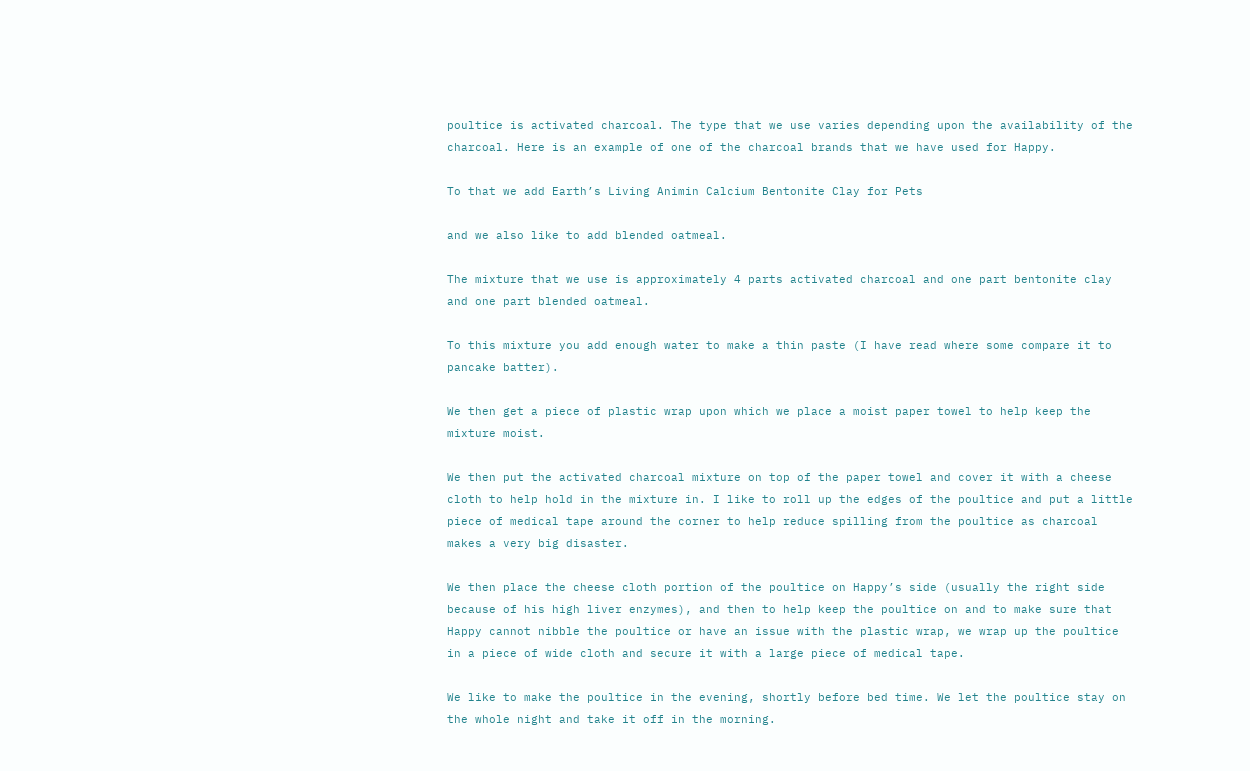poultice is activated charcoal. The type that we use varies depending upon the availability of the charcoal. Here is an example of one of the charcoal brands that we have used for Happy.

To that we add Earth’s Living Animin Calcium Bentonite Clay for Pets

and we also like to add blended oatmeal.

The mixture that we use is approximately 4 parts activated charcoal and one part bentonite clay and one part blended oatmeal.

To this mixture you add enough water to make a thin paste (I have read where some compare it to pancake batter).

We then get a piece of plastic wrap upon which we place a moist paper towel to help keep the mixture moist.

We then put the activated charcoal mixture on top of the paper towel and cover it with a cheese cloth to help hold in the mixture in. I like to roll up the edges of the poultice and put a little piece of medical tape around the corner to help reduce spilling from the poultice as charcoal makes a very big disaster.

We then place the cheese cloth portion of the poultice on Happy’s side (usually the right side because of his high liver enzymes), and then to help keep the poultice on and to make sure that Happy cannot nibble the poultice or have an issue with the plastic wrap, we wrap up the poultice in a piece of wide cloth and secure it with a large piece of medical tape.

We like to make the poultice in the evening, shortly before bed time. We let the poultice stay on the whole night and take it off in the morning.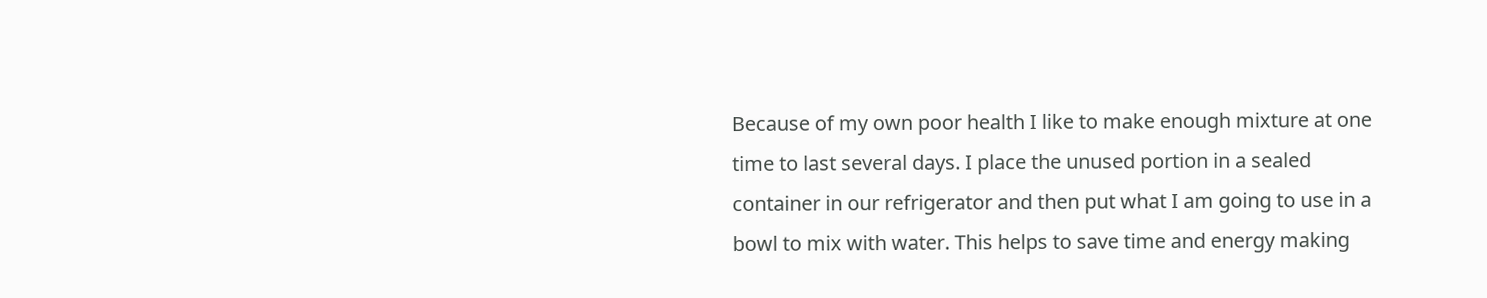Because of my own poor health I like to make enough mixture at one time to last several days. I place the unused portion in a sealed container in our refrigerator and then put what I am going to use in a bowl to mix with water. This helps to save time and energy making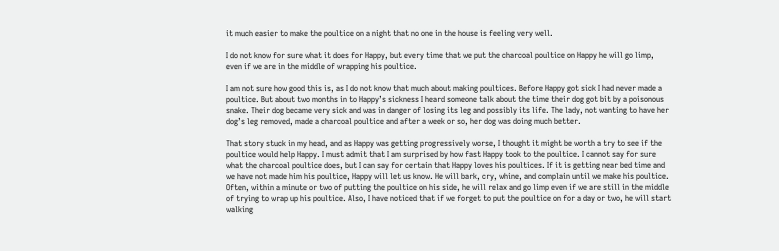it much easier to make the poultice on a night that no one in the house is feeling very well.

I do not know for sure what it does for Happy, but every time that we put the charcoal poultice on Happy he will go limp, even if we are in the middle of wrapping his poultice.

I am not sure how good this is, as I do not know that much about making poultices. Before Happy got sick I had never made a poultice. But about two months in to Happy’s sickness I heard someone talk about the time their dog got bit by a poisonous snake. Their dog became very sick and was in danger of losing its leg and possibly its life. The lady, not wanting to have her dog’s leg removed, made a charcoal poultice and after a week or so, her dog was doing much better.

That story stuck in my head, and as Happy was getting progressively worse, I thought it might be worth a try to see if the poultice would help Happy. I must admit that I am surprised by how fast Happy took to the poultice. I cannot say for sure what the charcoal poultice does, but I can say for certain that Happy loves his poultices. If it is getting near bed time and we have not made him his poultice, Happy will let us know. He will bark, cry, whine, and complain until we make his poultice. Often, within a minute or two of putting the poultice on his side, he will relax and go limp even if we are still in the middle of trying to wrap up his poultice. Also, I have noticed that if we forget to put the poultice on for a day or two, he will start walking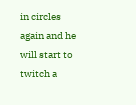in circles again and he will start to twitch a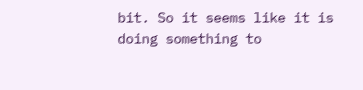bit. So it seems like it is doing something to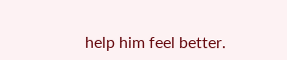help him feel better.